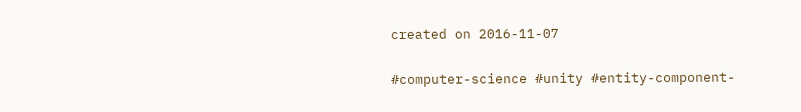created on 2016-11-07

#computer-science #unity #entity-component-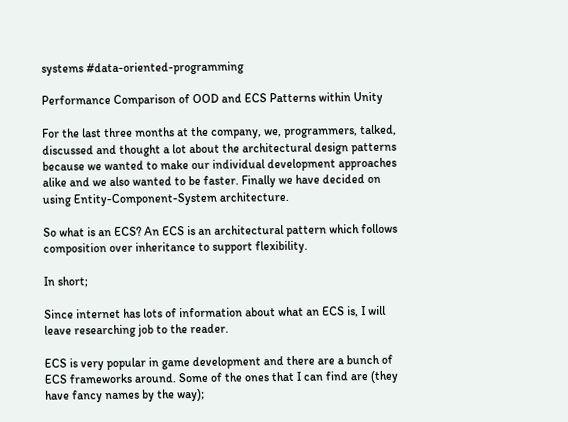systems #data-oriented-programming

Performance Comparison of OOD and ECS Patterns within Unity

For the last three months at the company, we, programmers, talked, discussed and thought a lot about the architectural design patterns because we wanted to make our individual development approaches alike and we also wanted to be faster. Finally we have decided on using Entity-Component-System architecture.

So what is an ECS? An ECS is an architectural pattern which follows composition over inheritance to support flexibility.

In short;

Since internet has lots of information about what an ECS is, I will leave researching job to the reader.

ECS is very popular in game development and there are a bunch of ECS frameworks around. Some of the ones that I can find are (they have fancy names by the way);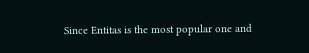Since Entitas is the most popular one and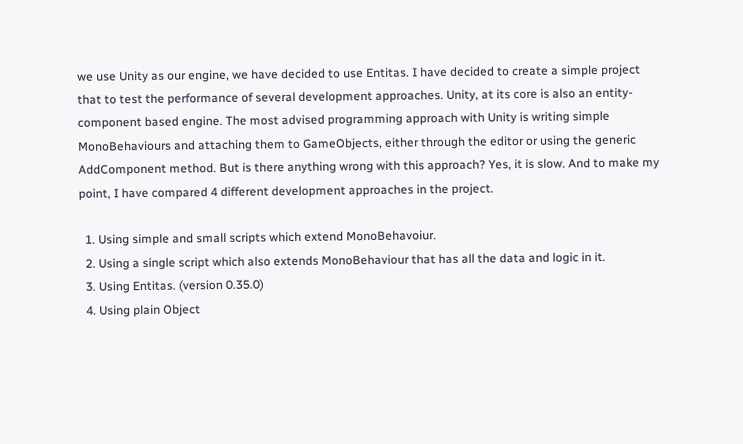we use Unity as our engine, we have decided to use Entitas. I have decided to create a simple project that to test the performance of several development approaches. Unity, at its core is also an entity-component based engine. The most advised programming approach with Unity is writing simple MonoBehaviours and attaching them to GameObjects, either through the editor or using the generic AddComponent method. But is there anything wrong with this approach? Yes, it is slow. And to make my point, I have compared 4 different development approaches in the project.

  1. Using simple and small scripts which extend MonoBehavoiur.
  2. Using a single script which also extends MonoBehaviour that has all the data and logic in it.
  3. Using Entitas. (version 0.35.0)
  4. Using plain Object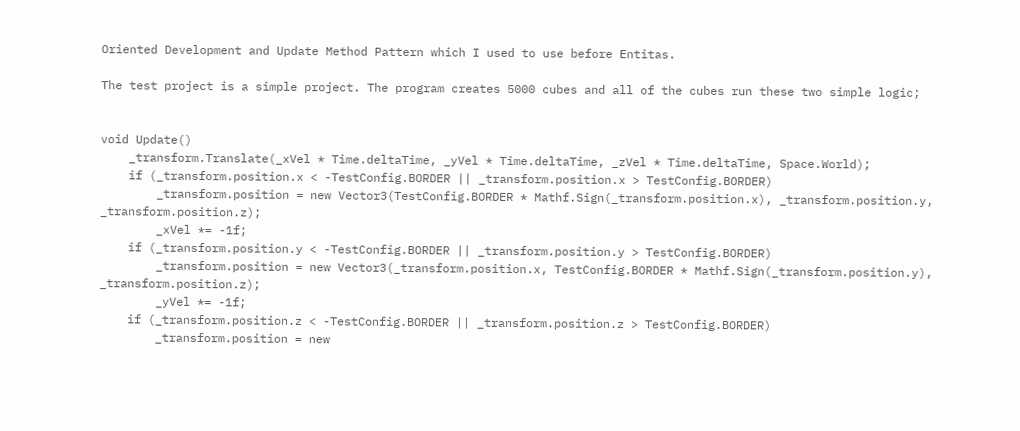Oriented Development and Update Method Pattern which I used to use before Entitas.

The test project is a simple project. The program creates 5000 cubes and all of the cubes run these two simple logic;


void Update()
    _transform.Translate(_xVel * Time.deltaTime, _yVel * Time.deltaTime, _zVel * Time.deltaTime, Space.World);
    if (_transform.position.x < -TestConfig.BORDER || _transform.position.x > TestConfig.BORDER)
        _transform.position = new Vector3(TestConfig.BORDER * Mathf.Sign(_transform.position.x), _transform.position.y, _transform.position.z);
        _xVel *= -1f;
    if (_transform.position.y < -TestConfig.BORDER || _transform.position.y > TestConfig.BORDER)
        _transform.position = new Vector3(_transform.position.x, TestConfig.BORDER * Mathf.Sign(_transform.position.y), _transform.position.z);
        _yVel *= -1f;
    if (_transform.position.z < -TestConfig.BORDER || _transform.position.z > TestConfig.BORDER)
        _transform.position = new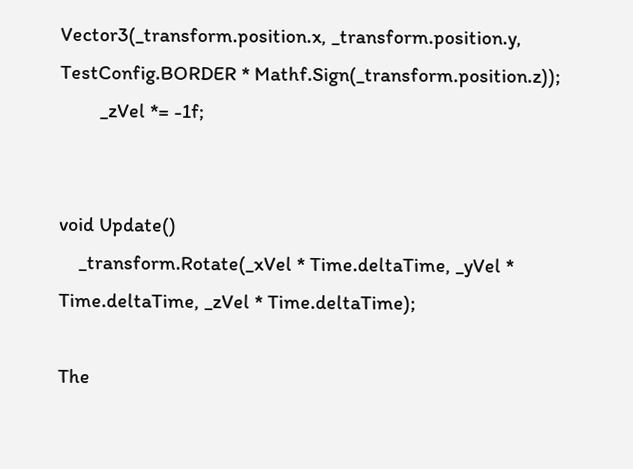Vector3(_transform.position.x, _transform.position.y, TestConfig.BORDER * Mathf.Sign(_transform.position.z));
        _zVel *= -1f;


void Update()
    _transform.Rotate(_xVel * Time.deltaTime, _yVel * Time.deltaTime, _zVel * Time.deltaTime);

The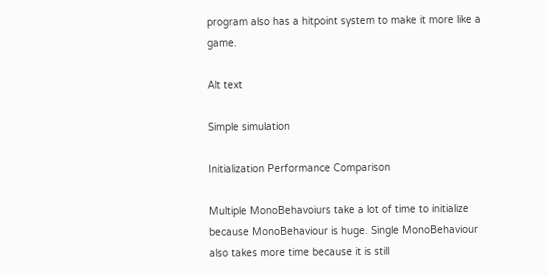program also has a hitpoint system to make it more like a game.

Alt text

Simple simulation

Initialization Performance Comparison

Multiple MonoBehavoiurs take a lot of time to initialize because MonoBehaviour is huge. Single MonoBehaviour also takes more time because it is still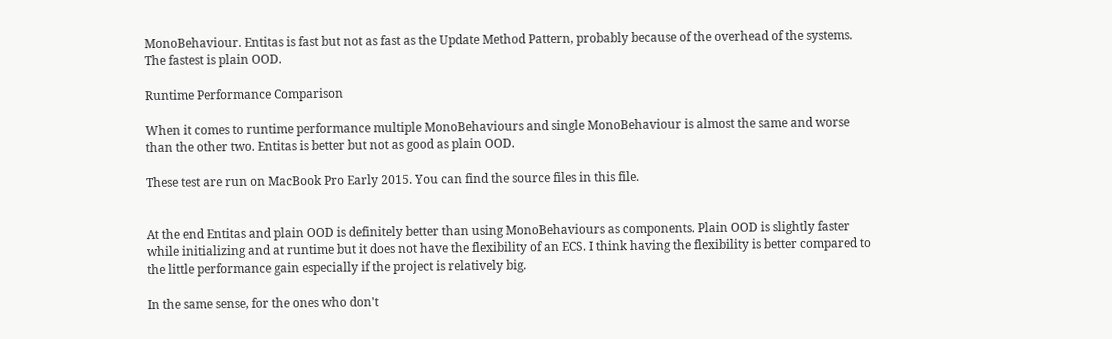MonoBehaviour. Entitas is fast but not as fast as the Update Method Pattern, probably because of the overhead of the systems. The fastest is plain OOD.

Runtime Performance Comparison

When it comes to runtime performance multiple MonoBehaviours and single MonoBehaviour is almost the same and worse than the other two. Entitas is better but not as good as plain OOD.

These test are run on MacBook Pro Early 2015. You can find the source files in this file.


At the end Entitas and plain OOD is definitely better than using MonoBehaviours as components. Plain OOD is slightly faster while initializing and at runtime but it does not have the flexibility of an ECS. I think having the flexibility is better compared to the little performance gain especially if the project is relatively big.

In the same sense, for the ones who don't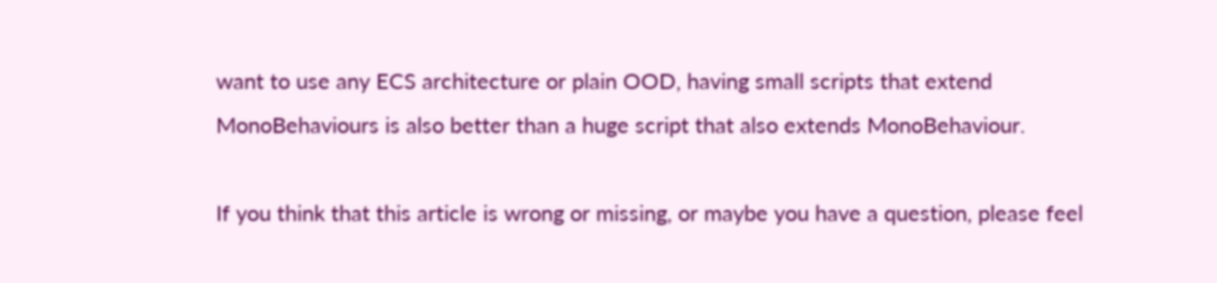want to use any ECS architecture or plain OOD, having small scripts that extend MonoBehaviours is also better than a huge script that also extends MonoBehaviour.

If you think that this article is wrong or missing, or maybe you have a question, please feel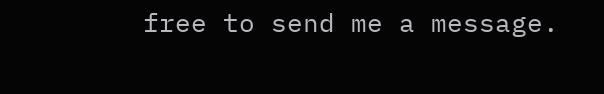free to send me a message.